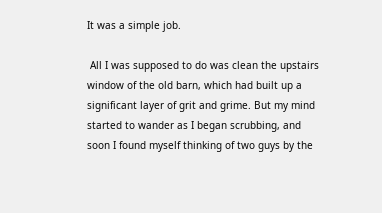It was a simple job.

 All I was supposed to do was clean the upstairs window of the old barn, which had built up a significant layer of grit and grime. But my mind started to wander as I began scrubbing, and soon I found myself thinking of two guys by the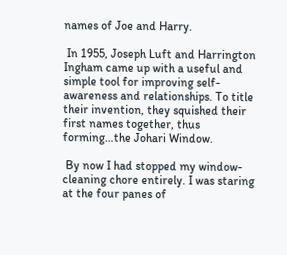names of Joe and Harry.

 In 1955, Joseph Luft and Harrington Ingham came up with a useful and simple tool for improving self-awareness and relationships. To title their invention, they squished their first names together, thus forming…the Johari Window.

 By now I had stopped my window-cleaning chore entirely. I was staring at the four panes of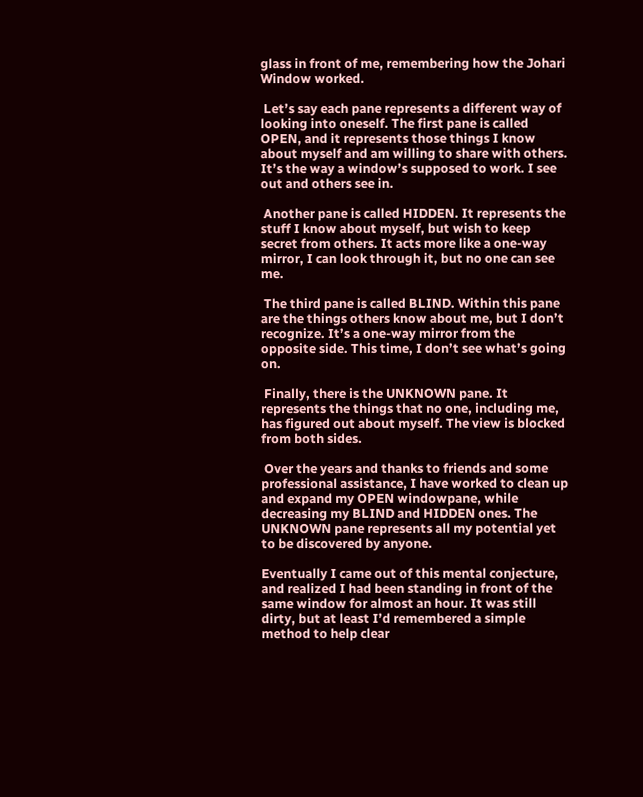glass in front of me, remembering how the Johari Window worked.

 Let’s say each pane represents a different way of looking into oneself. The first pane is called OPEN, and it represents those things I know about myself and am willing to share with others. It’s the way a window’s supposed to work. I see out and others see in.

 Another pane is called HIDDEN. It represents the stuff I know about myself, but wish to keep secret from others. It acts more like a one-way mirror, I can look through it, but no one can see me.

 The third pane is called BLIND. Within this pane are the things others know about me, but I don’t recognize. It’s a one-way mirror from the opposite side. This time, I don’t see what’s going on.

 Finally, there is the UNKNOWN pane. It represents the things that no one, including me, has figured out about myself. The view is blocked from both sides.

 Over the years and thanks to friends and some professional assistance, I have worked to clean up and expand my OPEN windowpane, while decreasing my BLIND and HIDDEN ones. The UNKNOWN pane represents all my potential yet to be discovered by anyone.

Eventually I came out of this mental conjecture, and realized I had been standing in front of the same window for almost an hour. It was still dirty, but at least I’d remembered a simple method to help clear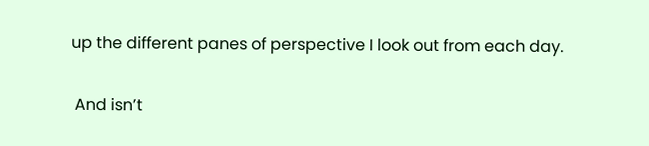up the different panes of perspective I look out from each day.

 And isn’t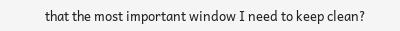that the most important window I need to keep clean?